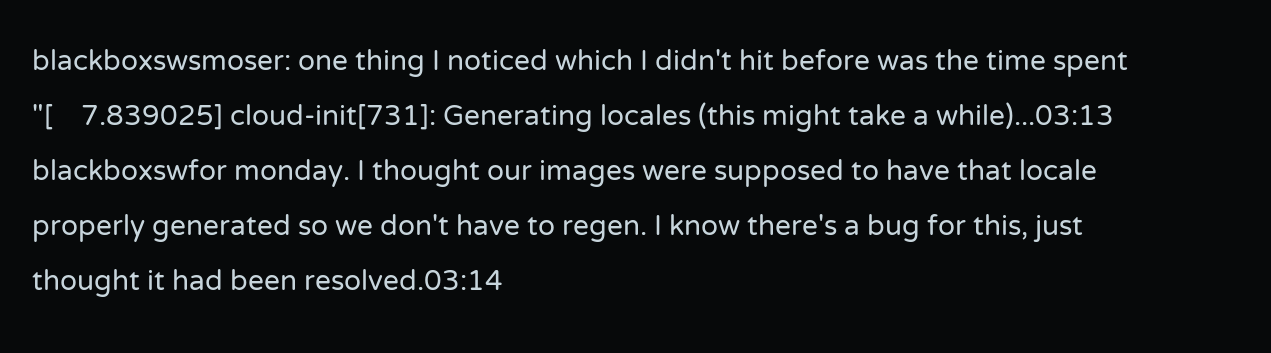blackboxswsmoser: one thing I noticed which I didn't hit before was the time spent "[    7.839025] cloud-init[731]: Generating locales (this might take a while)...03:13
blackboxswfor monday. I thought our images were supposed to have that locale properly generated so we don't have to regen. I know there's a bug for this, just thought it had been resolved.03:14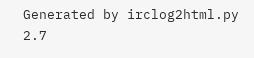Generated by irclog2html.py 2.7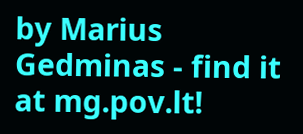by Marius Gedminas - find it at mg.pov.lt!